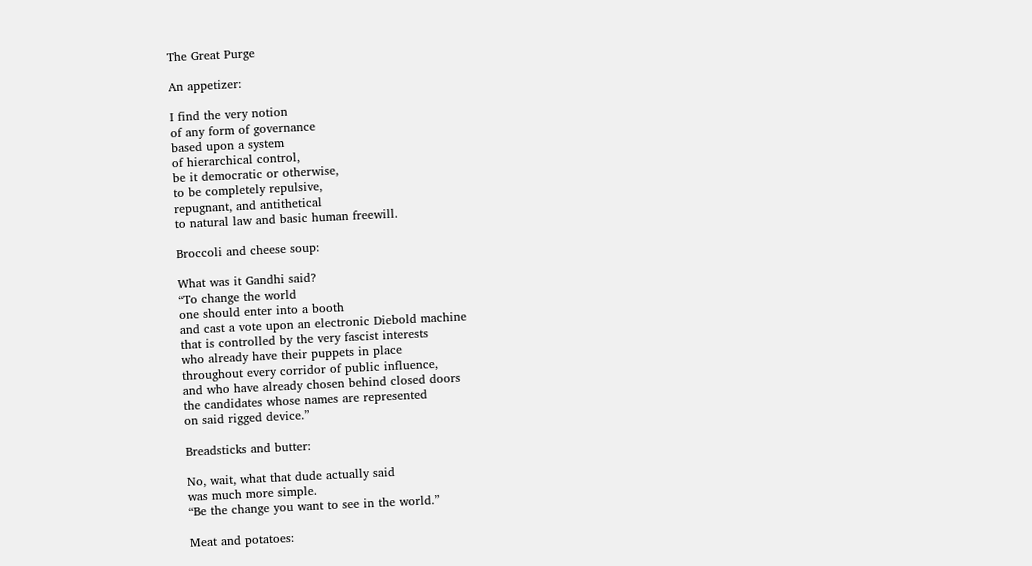The Great Purge

An appetizer:

I find the very notion
of any form of governance
based upon a system
of hierarchical control,
be it democratic or otherwise,
to be completely repulsive,
repugnant, and antithetical
to natural law and basic human freewill.

Broccoli and cheese soup:

What was it Gandhi said?
“To change the world
one should enter into a booth
and cast a vote upon an electronic Diebold machine
that is controlled by the very fascist interests
who already have their puppets in place
throughout every corridor of public influence,
and who have already chosen behind closed doors
the candidates whose names are represented
on said rigged device.”

Breadsticks and butter:

No, wait, what that dude actually said
was much more simple.
“Be the change you want to see in the world.”

Meat and potatoes: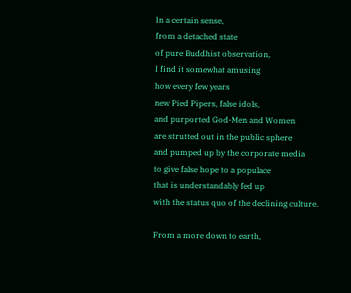In a certain sense,
from a detached state
of pure Buddhist observation,
I find it somewhat amusing
how every few years
new Pied Pipers, false idols,
and purported God-Men and Women
are strutted out in the public sphere
and pumped up by the corporate media
to give false hope to a populace
that is understandably fed up
with the status quo of the declining culture.

From a more down to earth,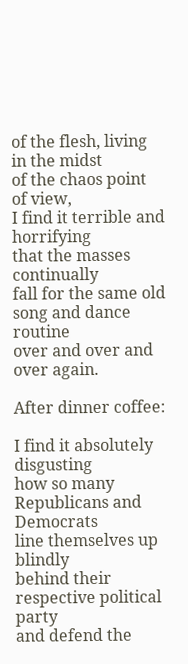of the flesh, living in the midst
of the chaos point of view,
I find it terrible and horrifying
that the masses continually
fall for the same old song and dance routine
over and over and over again.

After dinner coffee:

I find it absolutely disgusting
how so many Republicans and Democrats
line themselves up blindly
behind their respective political party
and defend the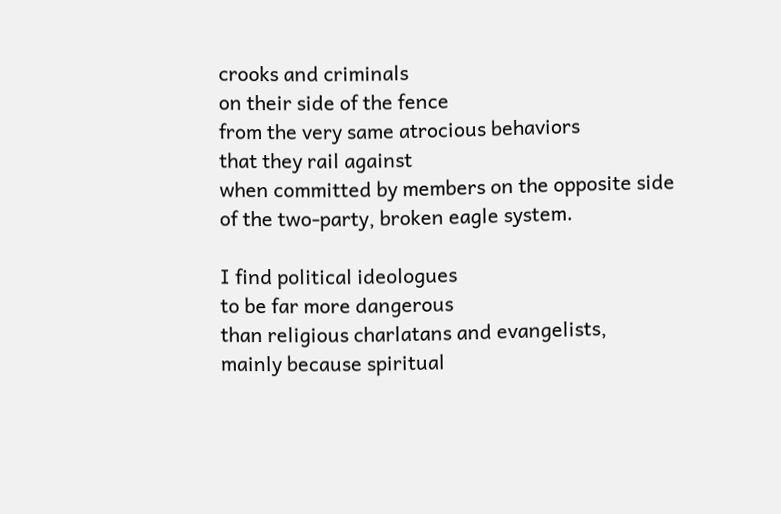crooks and criminals
on their side of the fence
from the very same atrocious behaviors
that they rail against
when committed by members on the opposite side
of the two-party, broken eagle system.

I find political ideologues
to be far more dangerous
than religious charlatans and evangelists,
mainly because spiritual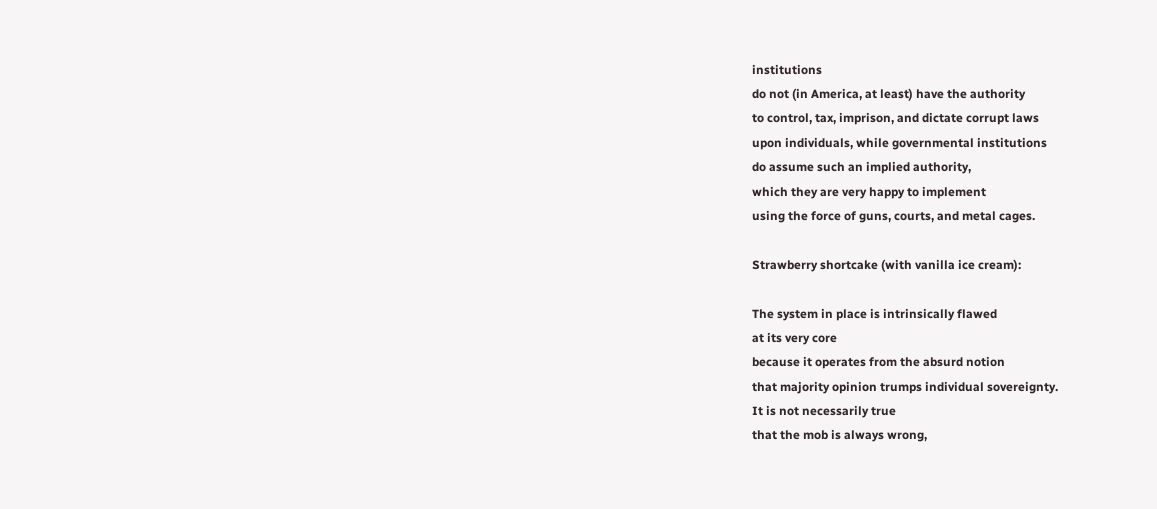institutions
do not (in America, at least) have the authority
to control, tax, imprison, and dictate corrupt laws
upon individuals, while governmental institutions
do assume such an implied authority,
which they are very happy to implement
using the force of guns, courts, and metal cages.

Strawberry shortcake (with vanilla ice cream):

The system in place is intrinsically flawed
at its very core
because it operates from the absurd notion
that majority opinion trumps individual sovereignty.
It is not necessarily true
that the mob is always wrong,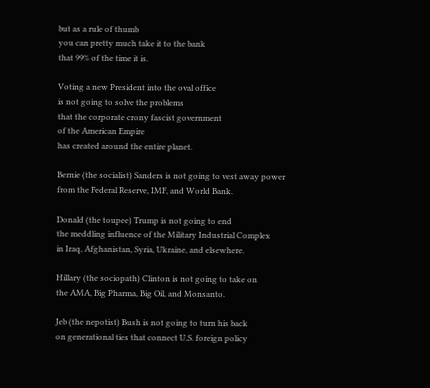but as a rule of thumb
you can pretty much take it to the bank
that 99% of the time it is.

Voting a new President into the oval office
is not going to solve the problems
that the corporate crony fascist government
of the American Empire
has created around the entire planet.

Bernie (the socialist) Sanders is not going to vest away power
from the Federal Reserve, IMF, and World Bank.

Donald (the toupee) Trump is not going to end
the meddling influence of the Military Industrial Complex
in Iraq, Afghanistan, Syria, Ukraine, and elsewhere.

Hillary (the sociopath) Clinton is not going to take on
the AMA, Big Pharma, Big Oil, and Monsanto.

Jeb (the nepotist) Bush is not going to turn his back
on generational ties that connect U.S. foreign policy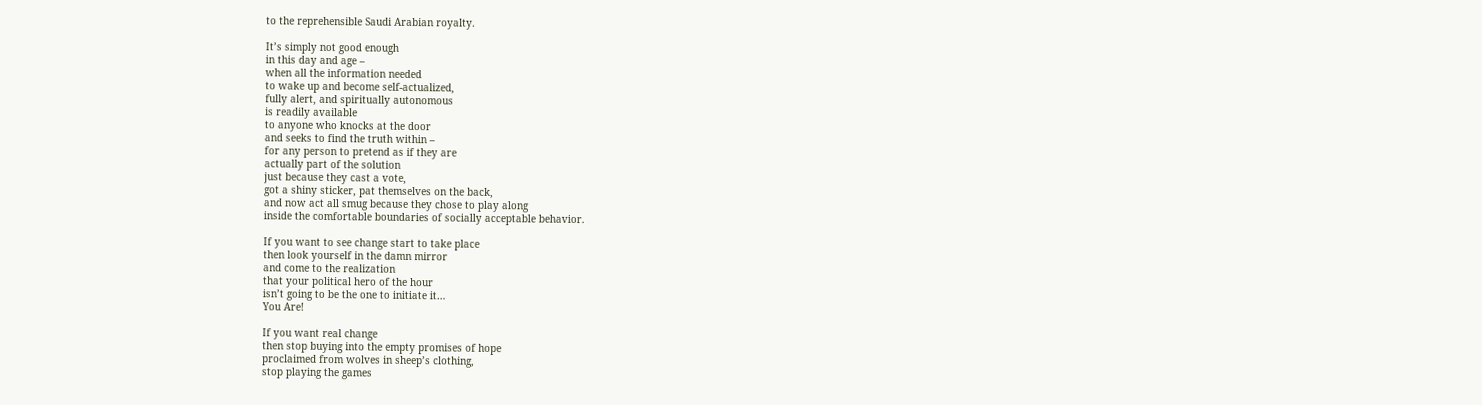to the reprehensible Saudi Arabian royalty.

It’s simply not good enough
in this day and age –
when all the information needed
to wake up and become self-actualized,
fully alert, and spiritually autonomous
is readily available
to anyone who knocks at the door
and seeks to find the truth within –
for any person to pretend as if they are
actually part of the solution
just because they cast a vote,
got a shiny sticker, pat themselves on the back,
and now act all smug because they chose to play along
inside the comfortable boundaries of socially acceptable behavior.

If you want to see change start to take place
then look yourself in the damn mirror
and come to the realization
that your political hero of the hour
isn’t going to be the one to initiate it…
You Are!

If you want real change
then stop buying into the empty promises of hope
proclaimed from wolves in sheep’s clothing,
stop playing the games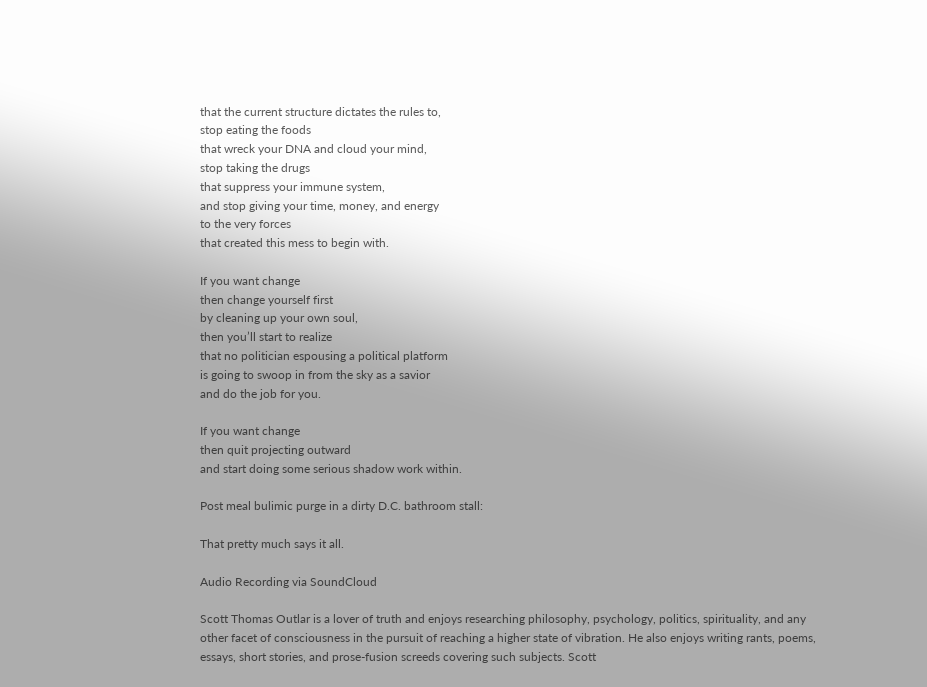that the current structure dictates the rules to,
stop eating the foods
that wreck your DNA and cloud your mind,
stop taking the drugs
that suppress your immune system,
and stop giving your time, money, and energy
to the very forces
that created this mess to begin with.

If you want change
then change yourself first
by cleaning up your own soul,
then you’ll start to realize
that no politician espousing a political platform
is going to swoop in from the sky as a savior
and do the job for you.

If you want change
then quit projecting outward
and start doing some serious shadow work within.

Post meal bulimic purge in a dirty D.C. bathroom stall:

That pretty much says it all.

Audio Recording via SoundCloud

Scott Thomas Outlar is a lover of truth and enjoys researching philosophy, psychology, politics, spirituality, and any other facet of consciousness in the pursuit of reaching a higher state of vibration. He also enjoys writing rants, poems, essays, short stories, and prose-fusion screeds covering such subjects. Scott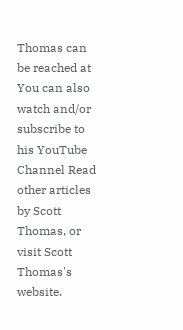Thomas can be reached at You can also watch and/or subscribe to his YouTube Channel Read other articles by Scott Thomas, or visit Scott Thomas's website.